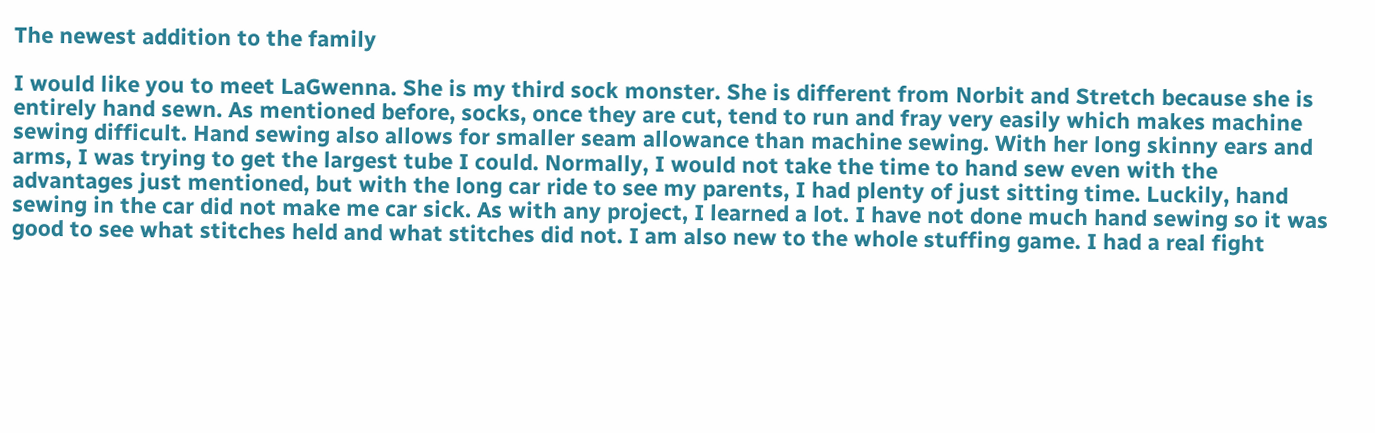The newest addition to the family

I would like you to meet LaGwenna. She is my third sock monster. She is different from Norbit and Stretch because she is entirely hand sewn. As mentioned before, socks, once they are cut, tend to run and fray very easily which makes machine sewing difficult. Hand sewing also allows for smaller seam allowance than machine sewing. With her long skinny ears and arms, I was trying to get the largest tube I could. Normally, I would not take the time to hand sew even with the advantages just mentioned, but with the long car ride to see my parents, I had plenty of just sitting time. Luckily, hand sewing in the car did not make me car sick. As with any project, I learned a lot. I have not done much hand sewing so it was good to see what stitches held and what stitches did not. I am also new to the whole stuffing game. I had a real fight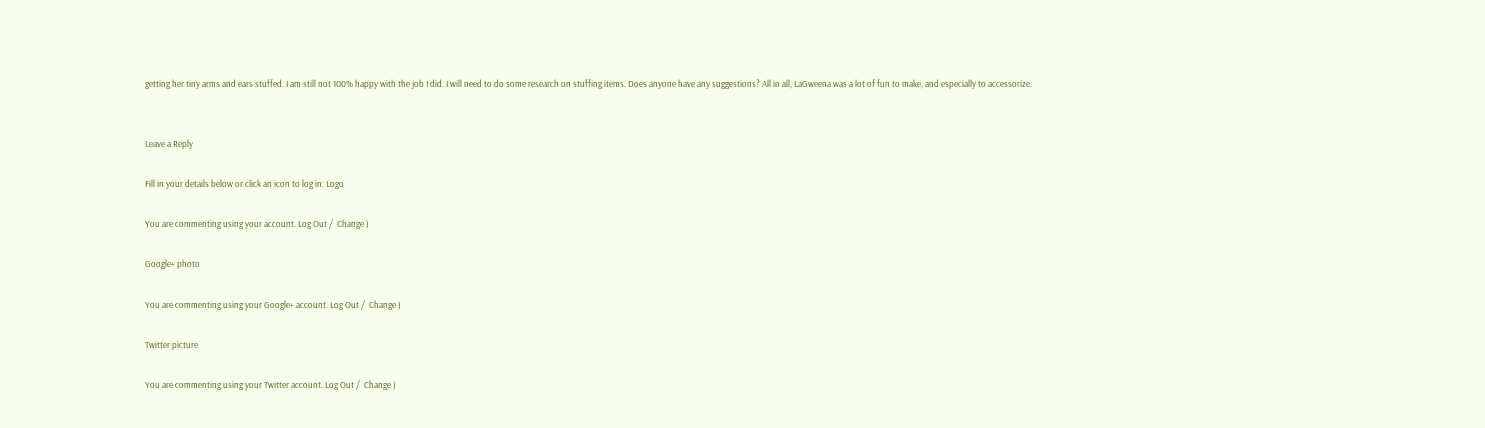getting her tiny arms and ears stuffed. I am still not 100% happy with the job I did. I will need to do some research on stuffing items. Does anyone have any suggestions? All in all, LaGweena was a lot of fun to make, and especially to accessorize.


Leave a Reply

Fill in your details below or click an icon to log in: Logo

You are commenting using your account. Log Out /  Change )

Google+ photo

You are commenting using your Google+ account. Log Out /  Change )

Twitter picture

You are commenting using your Twitter account. Log Out /  Change )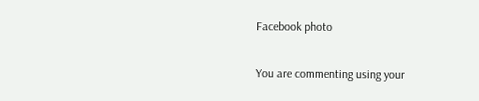Facebook photo

You are commenting using your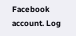Facebook account. Log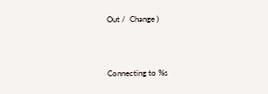Out /  Change )


Connecting to %s